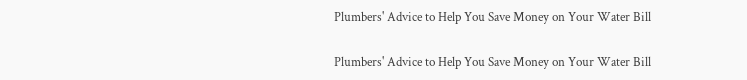Plumbers' Advice to Help You Save Money on Your Water Bill

Plumbers' Advice to Help You Save Money on Your Water Bill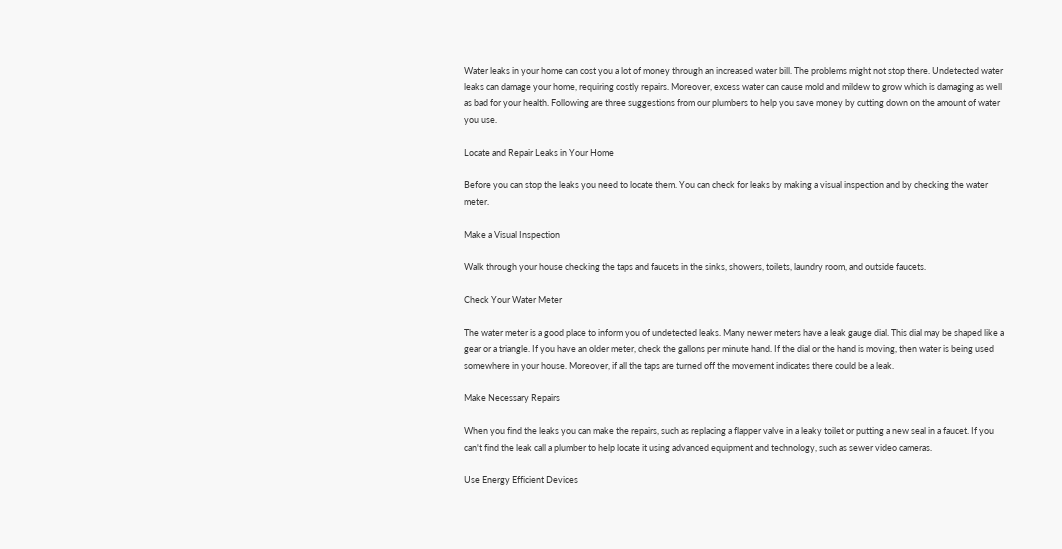Water leaks in your home can cost you a lot of money through an increased water bill. The problems might not stop there. Undetected water leaks can damage your home, requiring costly repairs. Moreover, excess water can cause mold and mildew to grow which is damaging as well as bad for your health. Following are three suggestions from our plumbers to help you save money by cutting down on the amount of water you use.

Locate and Repair Leaks in Your Home

Before you can stop the leaks you need to locate them. You can check for leaks by making a visual inspection and by checking the water meter.

Make a Visual Inspection

Walk through your house checking the taps and faucets in the sinks, showers, toilets, laundry room, and outside faucets.

Check Your Water Meter

The water meter is a good place to inform you of undetected leaks. Many newer meters have a leak gauge dial. This dial may be shaped like a gear or a triangle. If you have an older meter, check the gallons per minute hand. If the dial or the hand is moving, then water is being used somewhere in your house. Moreover, if all the taps are turned off the movement indicates there could be a leak.

Make Necessary Repairs

When you find the leaks you can make the repairs, such as replacing a flapper valve in a leaky toilet or putting a new seal in a faucet. If you can't find the leak call a plumber to help locate it using advanced equipment and technology, such as sewer video cameras.

Use Energy Efficient Devices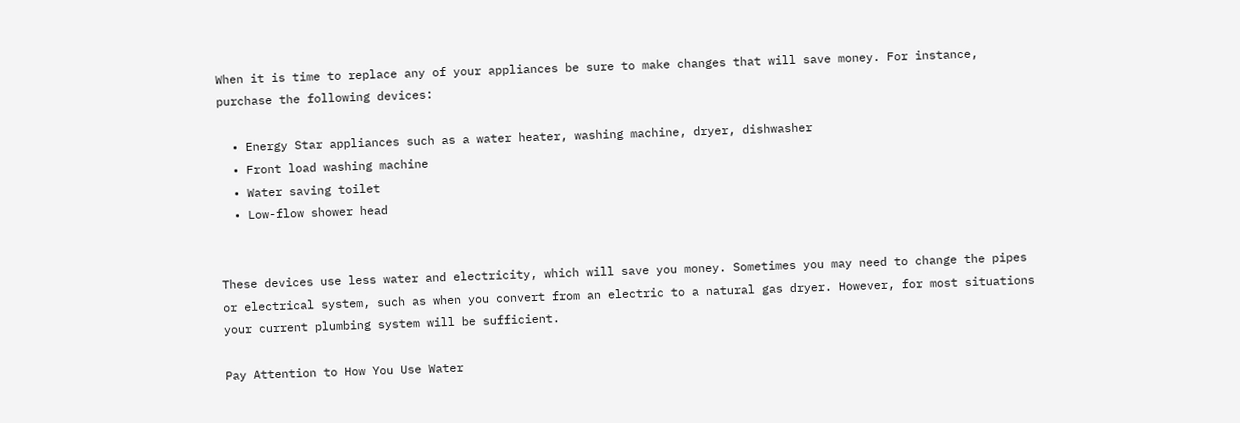When it is time to replace any of your appliances be sure to make changes that will save money. For instance, purchase the following devices:

  • Energy Star appliances such as a water heater, washing machine, dryer, dishwasher
  • Front load washing machine
  • Water saving toilet
  • Low-flow shower head


These devices use less water and electricity, which will save you money. Sometimes you may need to change the pipes or electrical system, such as when you convert from an electric to a natural gas dryer. However, for most situations your current plumbing system will be sufficient.

Pay Attention to How You Use Water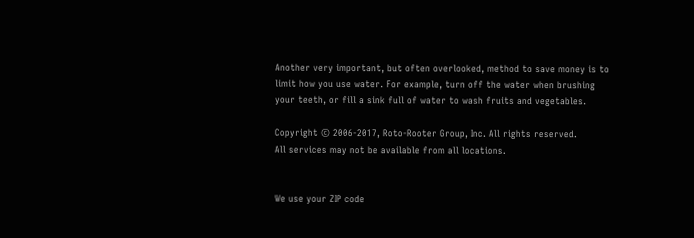Another very important, but often overlooked, method to save money is to limit how you use water. For example, turn off the water when brushing your teeth, or fill a sink full of water to wash fruits and vegetables.

Copyright © 2006-2017, Roto-Rooter Group, Inc. All rights reserved.
All services may not be available from all locations.


We use your ZIP code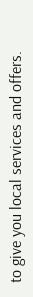to give you local services and offers.